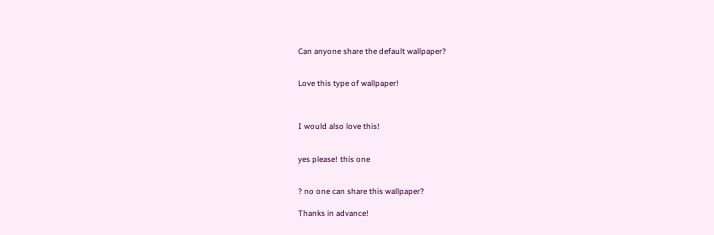Can anyone share the default wallpaper?


Love this type of wallpaper!



I would also love this!


yes please! this one


? no one can share this wallpaper?

Thanks in advance!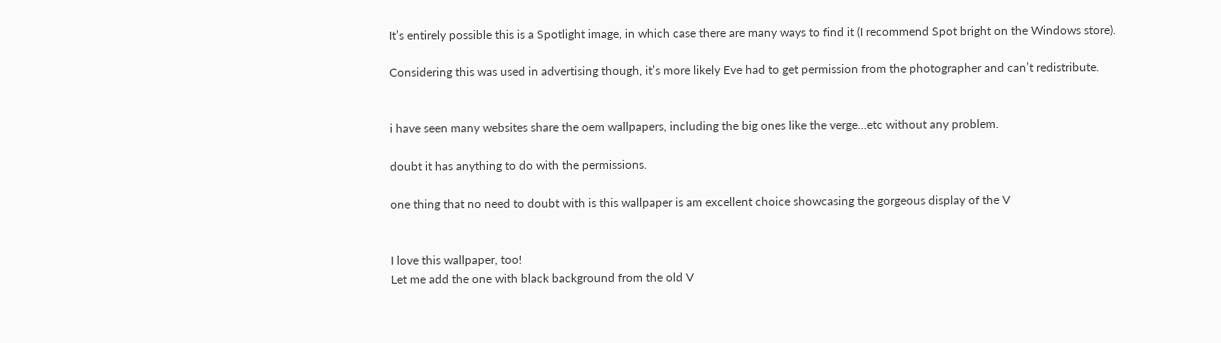It’s entirely possible this is a Spotlight image, in which case there are many ways to find it (I recommend Spot bright on the Windows store).

Considering this was used in advertising though, it’s more likely Eve had to get permission from the photographer and can’t redistribute.


i have seen many websites share the oem wallpapers, including the big ones like the verge…etc without any problem.

doubt it has anything to do with the permissions.

one thing that no need to doubt with is this wallpaper is am excellent choice showcasing the gorgeous display of the V


I love this wallpaper, too!
Let me add the one with black background from the old V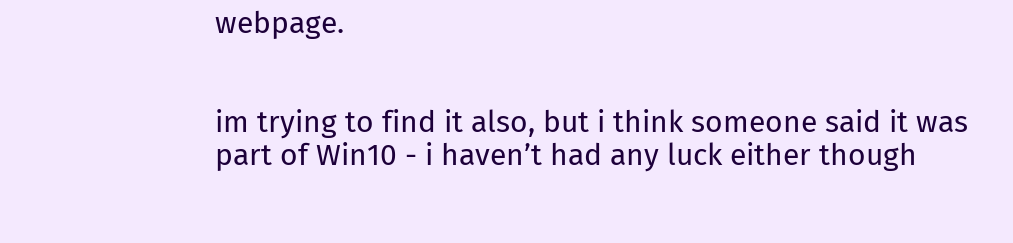webpage.


im trying to find it also, but i think someone said it was part of Win10 - i haven’t had any luck either though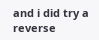and i did try a reverse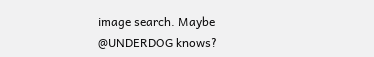image search. Maybe @UNDERDOG knows?